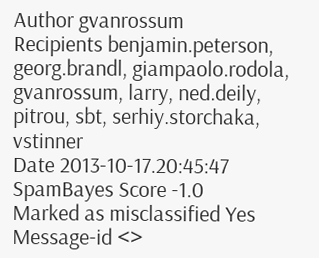Author gvanrossum
Recipients benjamin.peterson, georg.brandl, giampaolo.rodola, gvanrossum, larry, ned.deily, pitrou, sbt, serhiy.storchaka, vstinner
Date 2013-10-17.20:45:47
SpamBayes Score -1.0
Marked as misclassified Yes
Message-id <>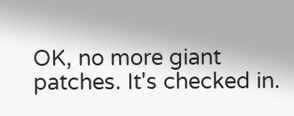OK, no more giant patches. It's checked in.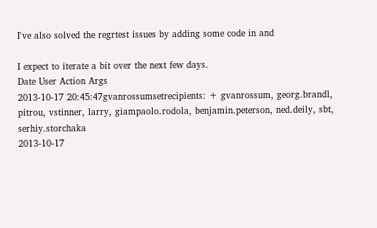I've also solved the regrtest issues by adding some code in and

I expect to iterate a bit over the next few days.
Date User Action Args
2013-10-17 20:45:47gvanrossumsetrecipients: + gvanrossum, georg.brandl, pitrou, vstinner, larry, giampaolo.rodola, benjamin.peterson, ned.deily, sbt, serhiy.storchaka
2013-10-17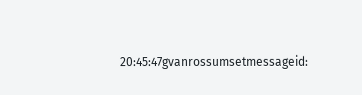20:45:47gvanrossumsetmessageid: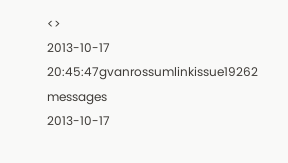<>
2013-10-17 20:45:47gvanrossumlinkissue19262 messages
2013-10-17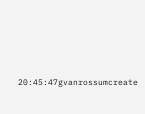20:45:47gvanrossumcreate